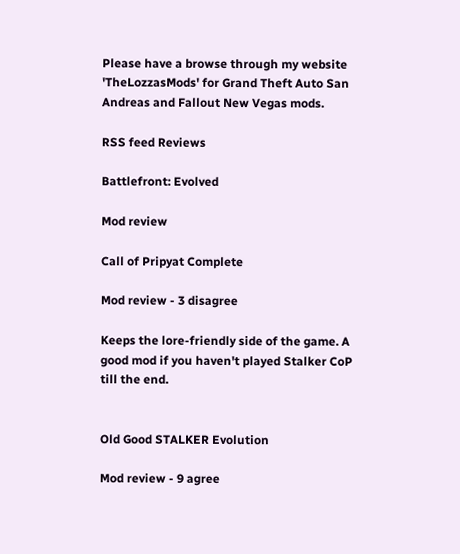Please have a browse through my website 'TheLozzasMods' for Grand Theft Auto San Andreas and Fallout New Vegas mods.

RSS feed Reviews

Battlefront: Evolved

Mod review

Call of Pripyat Complete

Mod review - 3 disagree

Keeps the lore-friendly side of the game. A good mod if you haven't played Stalker CoP till the end.


Old Good STALKER Evolution

Mod review - 9 agree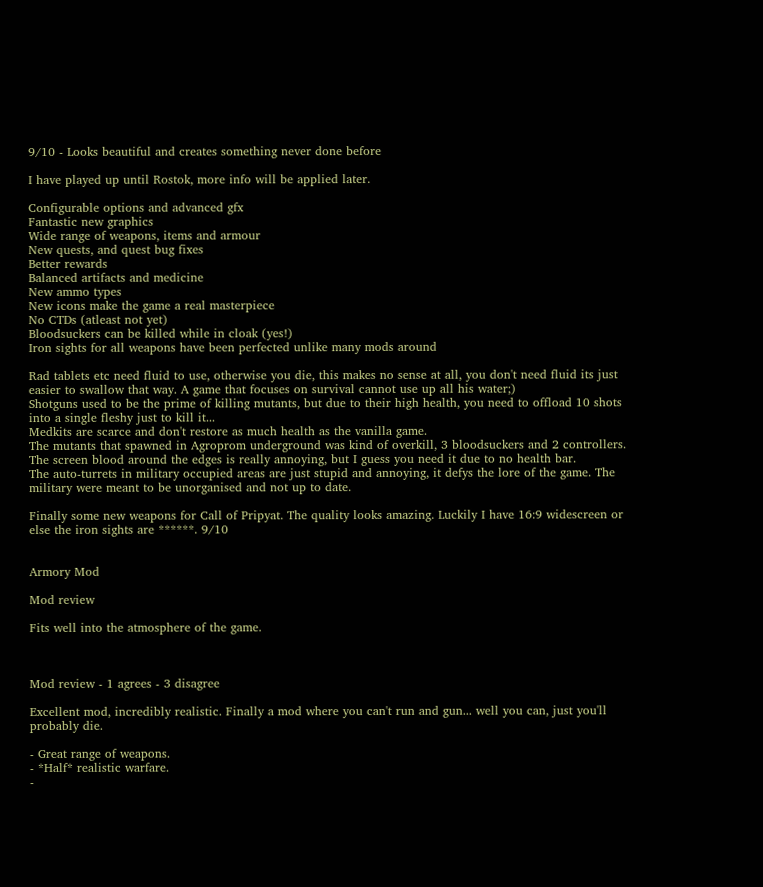9/10 - Looks beautiful and creates something never done before

I have played up until Rostok, more info will be applied later.

Configurable options and advanced gfx
Fantastic new graphics
Wide range of weapons, items and armour
New quests, and quest bug fixes
Better rewards
Balanced artifacts and medicine
New ammo types
New icons make the game a real masterpiece
No CTDs (atleast not yet)
Bloodsuckers can be killed while in cloak (yes!)
Iron sights for all weapons have been perfected unlike many mods around

Rad tablets etc need fluid to use, otherwise you die, this makes no sense at all, you don't need fluid its just easier to swallow that way. A game that focuses on survival cannot use up all his water;)
Shotguns used to be the prime of killing mutants, but due to their high health, you need to offload 10 shots into a single fleshy just to kill it...
Medkits are scarce and don't restore as much health as the vanilla game.
The mutants that spawned in Agroprom underground was kind of overkill, 3 bloodsuckers and 2 controllers.
The screen blood around the edges is really annoying, but I guess you need it due to no health bar.
The auto-turrets in military occupied areas are just stupid and annoying, it defys the lore of the game. The military were meant to be unorganised and not up to date.

Finally some new weapons for Call of Pripyat. The quality looks amazing. Luckily I have 16:9 widescreen or else the iron sights are ******. 9/10


Armory Mod

Mod review

Fits well into the atmosphere of the game.



Mod review - 1 agrees - 3 disagree

Excellent mod, incredibly realistic. Finally a mod where you can't run and gun... well you can, just you'll probably die.

- Great range of weapons.
- *Half* realistic warfare.
-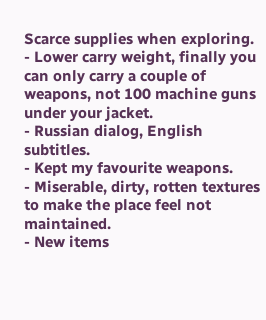Scarce supplies when exploring.
- Lower carry weight, finally you can only carry a couple of weapons, not 100 machine guns under your jacket.
- Russian dialog, English subtitles.
- Kept my favourite weapons.
- Miserable, dirty, rotten textures to make the place feel not maintained.
- New items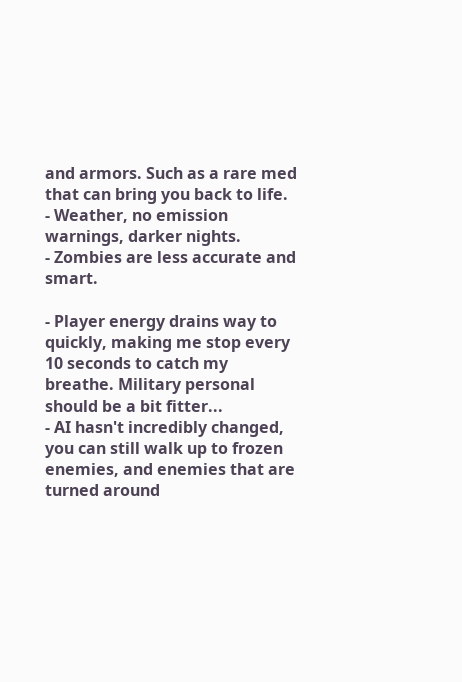and armors. Such as a rare med that can bring you back to life.
- Weather, no emission warnings, darker nights.
- Zombies are less accurate and smart.

- Player energy drains way to quickly, making me stop every 10 seconds to catch my breathe. Military personal should be a bit fitter...
- AI hasn't incredibly changed, you can still walk up to frozen enemies, and enemies that are turned around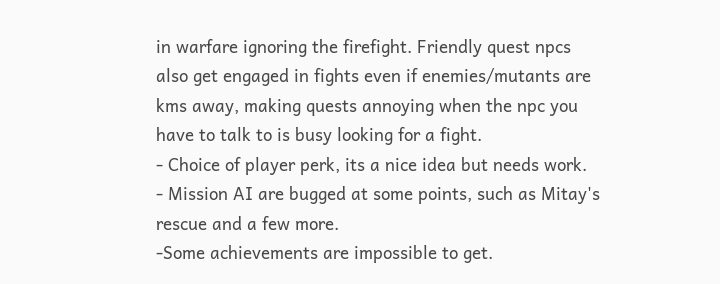in warfare ignoring the firefight. Friendly quest npcs also get engaged in fights even if enemies/mutants are kms away, making quests annoying when the npc you have to talk to is busy looking for a fight.
- Choice of player perk, its a nice idea but needs work.
- Mission AI are bugged at some points, such as Mitay's rescue and a few more.
-Some achievements are impossible to get.